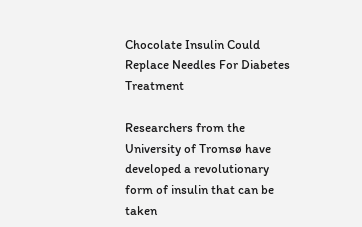Chocolate Insulin Could Replace Needles For Diabetes Treatment

Researchers from the University of Tromsø have developed a revolutionary form of insulin that can be taken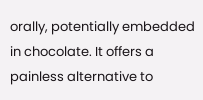orally, potentially embedded in chocolate. It offers a painless alternative to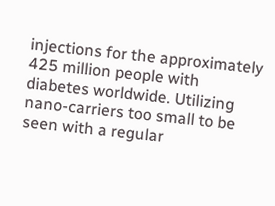injections for the approximately 425 million people with diabetes worldwide. Utilizing nano-carriers too small to be seen with a regular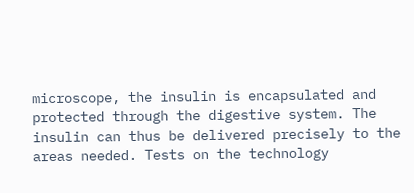microscope, the insulin is encapsulated and protected through the digestive system. The insulin can thus be delivered precisely to the areas needed. Tests on the technology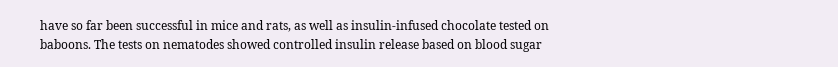have so far been successful in mice and rats, as well as insulin-infused chocolate tested on baboons. The tests on nematodes showed controlled insulin release based on blood sugar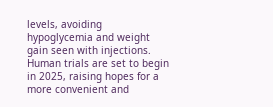levels, avoiding hypoglycemia and weight gain seen with injections. Human trials are set to begin in 2025, raising hopes for a more convenient and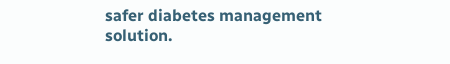safer diabetes management solution.